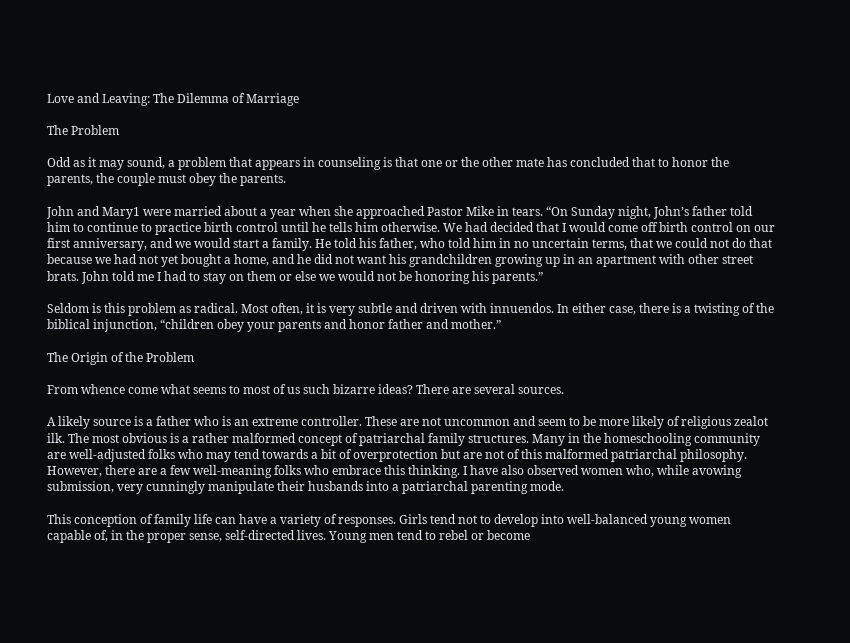Love and Leaving: The Dilemma of Marriage

The Problem

Odd as it may sound, a problem that appears in counseling is that one or the other mate has concluded that to honor the parents, the couple must obey the parents.

John and Mary1 were married about a year when she approached Pastor Mike in tears. “On Sunday night, John’s father told him to continue to practice birth control until he tells him otherwise. We had decided that I would come off birth control on our first anniversary, and we would start a family. He told his father, who told him in no uncertain terms, that we could not do that because we had not yet bought a home, and he did not want his grandchildren growing up in an apartment with other street brats. John told me I had to stay on them or else we would not be honoring his parents.”

Seldom is this problem as radical. Most often, it is very subtle and driven with innuendos. In either case, there is a twisting of the biblical injunction, “children obey your parents and honor father and mother.”

The Origin of the Problem

From whence come what seems to most of us such bizarre ideas? There are several sources.

A likely source is a father who is an extreme controller. These are not uncommon and seem to be more likely of religious zealot ilk. The most obvious is a rather malformed concept of patriarchal family structures. Many in the homeschooling community are well-adjusted folks who may tend towards a bit of overprotection but are not of this malformed patriarchal philosophy. However, there are a few well-meaning folks who embrace this thinking. I have also observed women who, while avowing submission, very cunningly manipulate their husbands into a patriarchal parenting mode.

This conception of family life can have a variety of responses. Girls tend not to develop into well-balanced young women capable of, in the proper sense, self-directed lives. Young men tend to rebel or become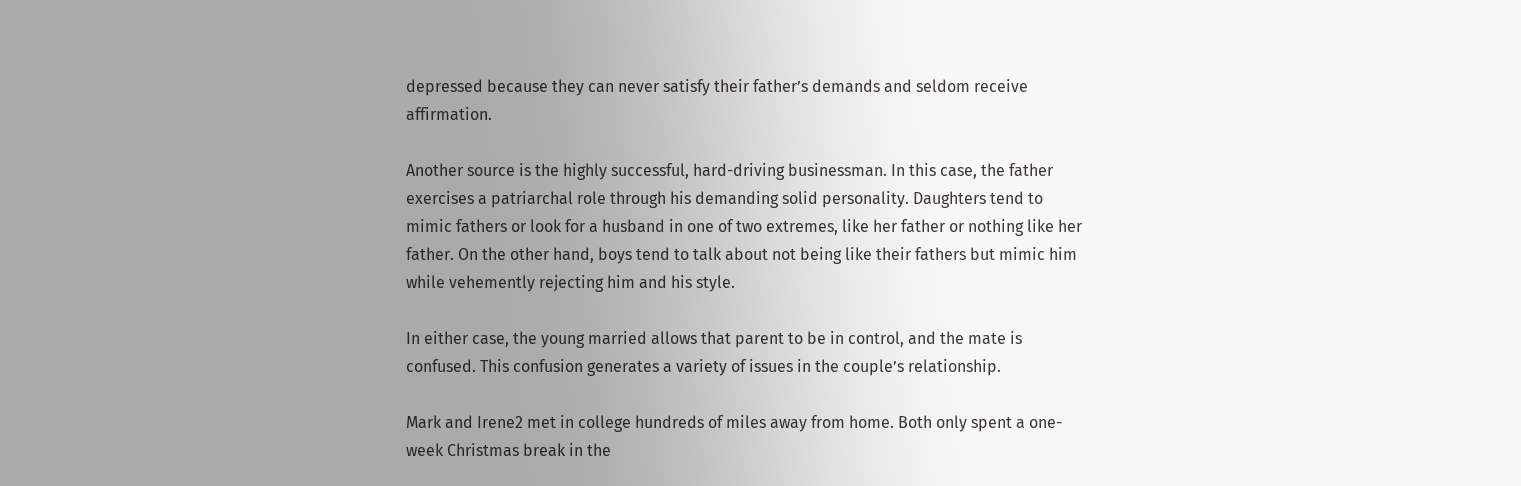depressed because they can never satisfy their father’s demands and seldom receive affirmation.

Another source is the highly successful, hard-driving businessman. In this case, the father exercises a patriarchal role through his demanding solid personality. Daughters tend to mimic fathers or look for a husband in one of two extremes, like her father or nothing like her father. On the other hand, boys tend to talk about not being like their fathers but mimic him while vehemently rejecting him and his style.

In either case, the young married allows that parent to be in control, and the mate is confused. This confusion generates a variety of issues in the couple’s relationship.

Mark and Irene2 met in college hundreds of miles away from home. Both only spent a one-week Christmas break in the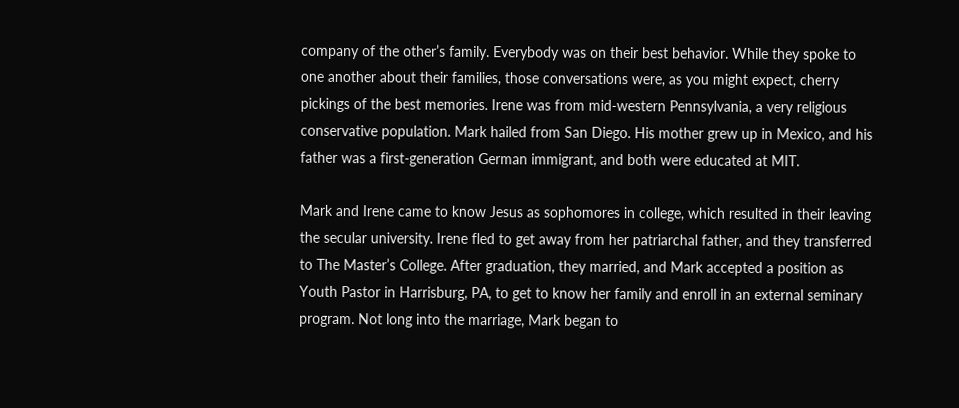company of the other’s family. Everybody was on their best behavior. While they spoke to one another about their families, those conversations were, as you might expect, cherry pickings of the best memories. Irene was from mid-western Pennsylvania, a very religious conservative population. Mark hailed from San Diego. His mother grew up in Mexico, and his father was a first-generation German immigrant, and both were educated at MIT.

Mark and Irene came to know Jesus as sophomores in college, which resulted in their leaving the secular university. Irene fled to get away from her patriarchal father, and they transferred to The Master’s College. After graduation, they married, and Mark accepted a position as Youth Pastor in Harrisburg, PA, to get to know her family and enroll in an external seminary program. Not long into the marriage, Mark began to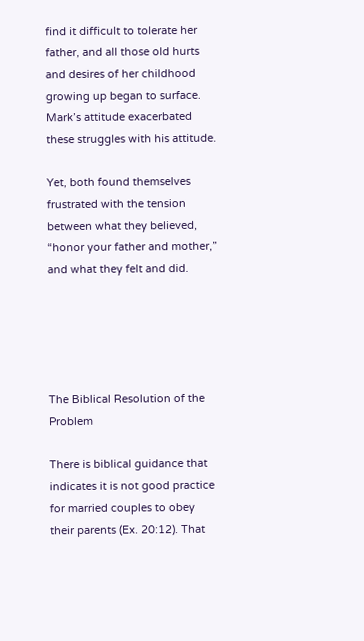find it difficult to tolerate her father, and all those old hurts and desires of her childhood growing up began to surface. Mark’s attitude exacerbated these struggles with his attitude.

Yet, both found themselves frustrated with the tension between what they believed, “honor your father and mother,” and what they felt and did.





The Biblical Resolution of the Problem

There is biblical guidance that indicates it is not good practice for married couples to obey their parents (Ex. 20:12). That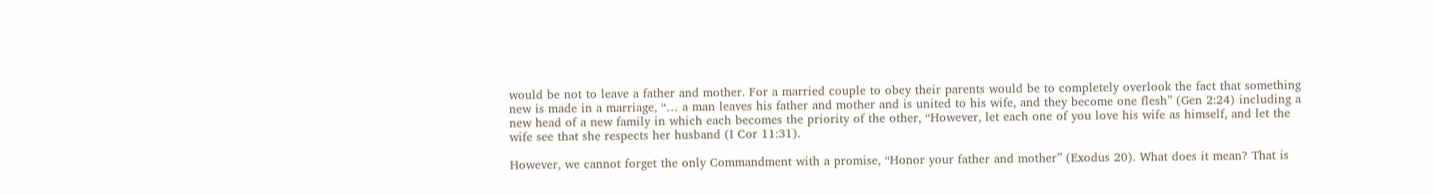would be not to leave a father and mother. For a married couple to obey their parents would be to completely overlook the fact that something new is made in a marriage, “… a man leaves his father and mother and is united to his wife, and they become one flesh” (Gen 2:24) including a new head of a new family in which each becomes the priority of the other, “However, let each one of you love his wife as himself, and let the wife see that she respects her husband (I Cor 11:31).

However, we cannot forget the only Commandment with a promise, “Honor your father and mother” (Exodus 20). What does it mean? That is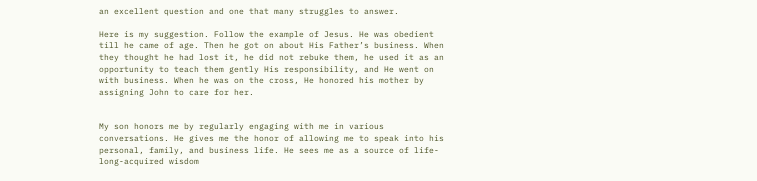an excellent question and one that many struggles to answer.

Here is my suggestion. Follow the example of Jesus. He was obedient till he came of age. Then he got on about His Father’s business. When they thought he had lost it, he did not rebuke them, he used it as an opportunity to teach them gently His responsibility, and He went on with business. When he was on the cross, He honored his mother by assigning John to care for her.


My son honors me by regularly engaging with me in various conversations. He gives me the honor of allowing me to speak into his personal, family, and business life. He sees me as a source of life-long-acquired wisdom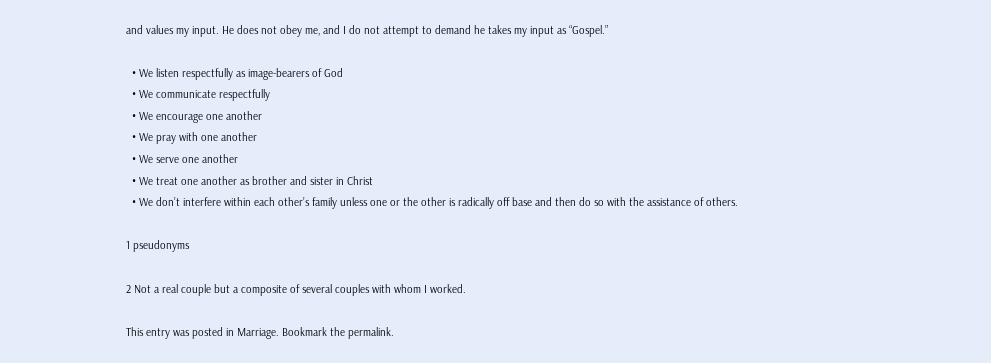and values my input. He does not obey me, and I do not attempt to demand he takes my input as “Gospel.”

  • We listen respectfully as image-bearers of God
  • We communicate respectfully
  • We encourage one another
  • We pray with one another
  • We serve one another
  • We treat one another as brother and sister in Christ
  • We don’t interfere within each other’s family unless one or the other is radically off base and then do so with the assistance of others.

1 pseudonyms

2 Not a real couple but a composite of several couples with whom I worked.

This entry was posted in Marriage. Bookmark the permalink.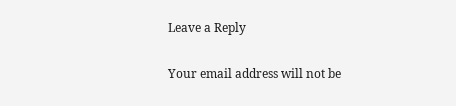Leave a Reply

Your email address will not be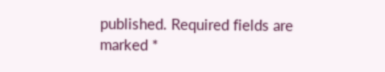published. Required fields are marked *